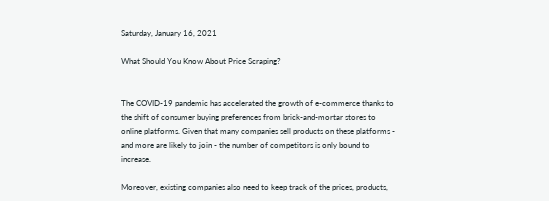Saturday, January 16, 2021

What Should You Know About Price Scraping?


The COVID-19 pandemic has accelerated the growth of e-commerce thanks to the shift of consumer buying preferences from brick-and-mortar stores to online platforms. Given that many companies sell products on these platforms - and more are likely to join - the number of competitors is only bound to increase.

Moreover, existing companies also need to keep track of the prices, products,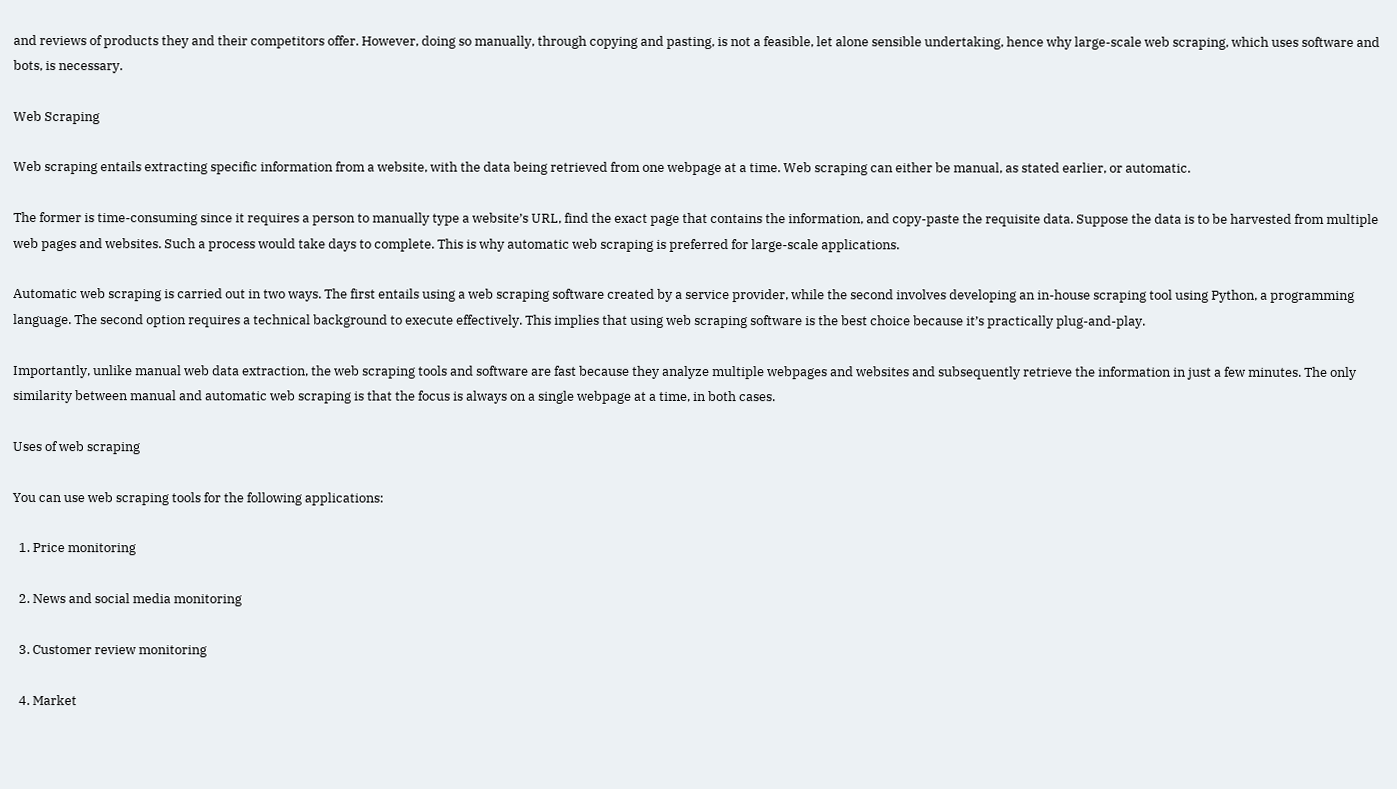and reviews of products they and their competitors offer. However, doing so manually, through copying and pasting, is not a feasible, let alone sensible undertaking, hence why large-scale web scraping, which uses software and bots, is necessary.

Web Scraping

Web scraping entails extracting specific information from a website, with the data being retrieved from one webpage at a time. Web scraping can either be manual, as stated earlier, or automatic.

The former is time-consuming since it requires a person to manually type a website’s URL, find the exact page that contains the information, and copy-paste the requisite data. Suppose the data is to be harvested from multiple web pages and websites. Such a process would take days to complete. This is why automatic web scraping is preferred for large-scale applications.

Automatic web scraping is carried out in two ways. The first entails using a web scraping software created by a service provider, while the second involves developing an in-house scraping tool using Python, a programming language. The second option requires a technical background to execute effectively. This implies that using web scraping software is the best choice because it’s practically plug-and-play.

Importantly, unlike manual web data extraction, the web scraping tools and software are fast because they analyze multiple webpages and websites and subsequently retrieve the information in just a few minutes. The only similarity between manual and automatic web scraping is that the focus is always on a single webpage at a time, in both cases.

Uses of web scraping

You can use web scraping tools for the following applications:

  1. Price monitoring

  2. News and social media monitoring

  3. Customer review monitoring

  4. Market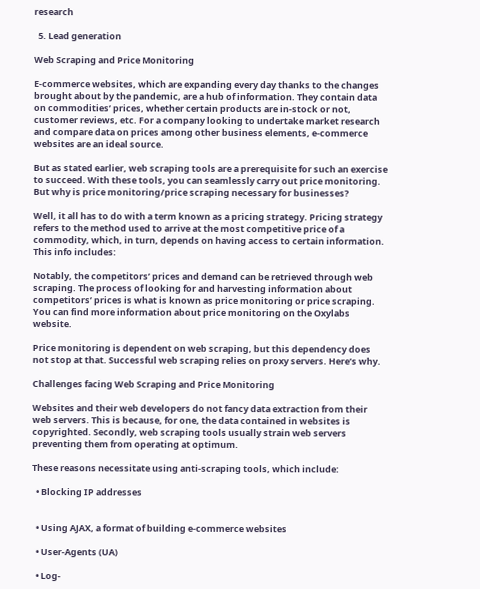research

  5. Lead generation

Web Scraping and Price Monitoring

E-commerce websites, which are expanding every day thanks to the changes brought about by the pandemic, are a hub of information. They contain data on commodities’ prices, whether certain products are in-stock or not, customer reviews, etc. For a company looking to undertake market research and compare data on prices among other business elements, e-commerce websites are an ideal source.

But as stated earlier, web scraping tools are a prerequisite for such an exercise to succeed. With these tools, you can seamlessly carry out price monitoring. But why is price monitoring/price scraping necessary for businesses?

Well, it all has to do with a term known as a pricing strategy. Pricing strategy refers to the method used to arrive at the most competitive price of a commodity, which, in turn, depends on having access to certain information. This info includes:

Notably, the competitors’ prices and demand can be retrieved through web scraping. The process of looking for and harvesting information about competitors’ prices is what is known as price monitoring or price scraping. You can find more information about price monitoring on the Oxylabs website.

Price monitoring is dependent on web scraping, but this dependency does not stop at that. Successful web scraping relies on proxy servers. Here’s why.

Challenges facing Web Scraping and Price Monitoring

Websites and their web developers do not fancy data extraction from their web servers. This is because, for one, the data contained in websites is copyrighted. Secondly, web scraping tools usually strain web servers preventing them from operating at optimum.

These reasons necessitate using anti-scraping tools, which include:

  • Blocking IP addresses


  • Using AJAX, a format of building e-commerce websites

  • User-Agents (UA)

  • Log-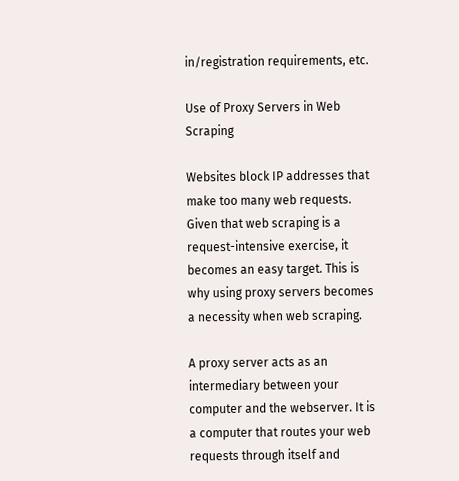in/registration requirements, etc.

Use of Proxy Servers in Web Scraping

Websites block IP addresses that make too many web requests. Given that web scraping is a request-intensive exercise, it becomes an easy target. This is why using proxy servers becomes a necessity when web scraping.

A proxy server acts as an intermediary between your computer and the webserver. It is a computer that routes your web requests through itself and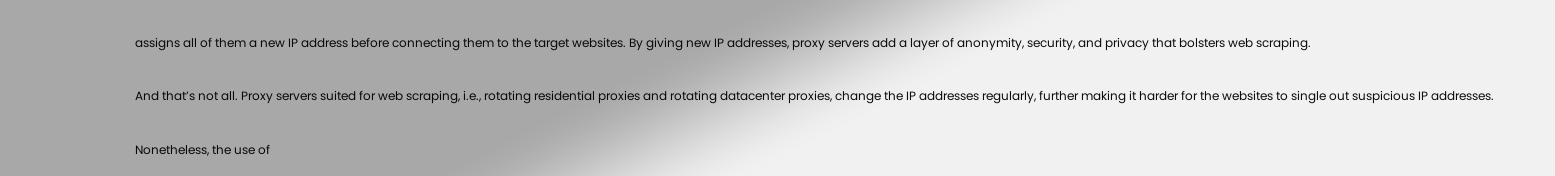assigns all of them a new IP address before connecting them to the target websites. By giving new IP addresses, proxy servers add a layer of anonymity, security, and privacy that bolsters web scraping.

And that’s not all. Proxy servers suited for web scraping, i.e., rotating residential proxies and rotating datacenter proxies, change the IP addresses regularly, further making it harder for the websites to single out suspicious IP addresses.

Nonetheless, the use of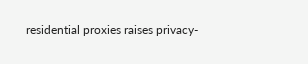residential proxies raises privacy-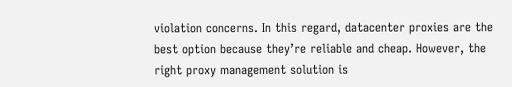violation concerns. In this regard, datacenter proxies are the best option because they’re reliable and cheap. However, the right proxy management solution is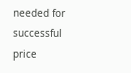needed for successful price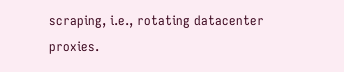scraping, i.e., rotating datacenter proxies.